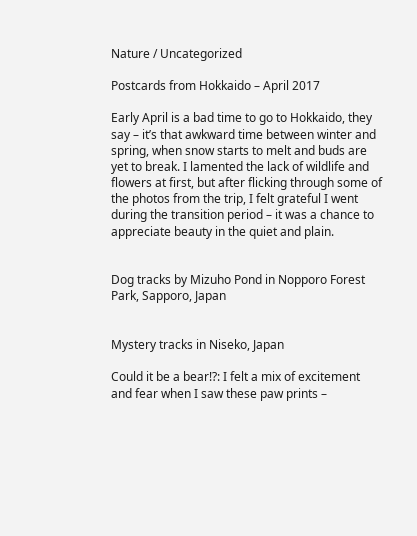Nature / Uncategorized

Postcards from Hokkaido – April 2017

Early April is a bad time to go to Hokkaido, they say – it’s that awkward time between winter and spring, when snow starts to melt and buds are yet to break. I lamented the lack of wildlife and flowers at first, but after flicking through some of the photos from the trip, I felt grateful I went during the transition period – it was a chance to appreciate beauty in the quiet and plain.


Dog tracks by Mizuho Pond in Nopporo Forest Park, Sapporo, Japan


Mystery tracks in Niseko, Japan

Could it be a bear!?: I felt a mix of excitement and fear when I saw these paw prints –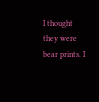I thought they were bear prints. I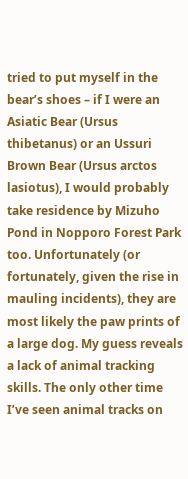tried to put myself in the bear’s shoes – if I were an Asiatic Bear (Ursus thibetanus) or an Ussuri Brown Bear (Ursus arctos lasiotus), I would probably take residence by Mizuho Pond in Nopporo Forest Park too. Unfortunately (or fortunately, given the rise in mauling incidents), they are most likely the paw prints of a large dog. My guess reveals a lack of animal tracking skills. The only other time I’ve seen animal tracks on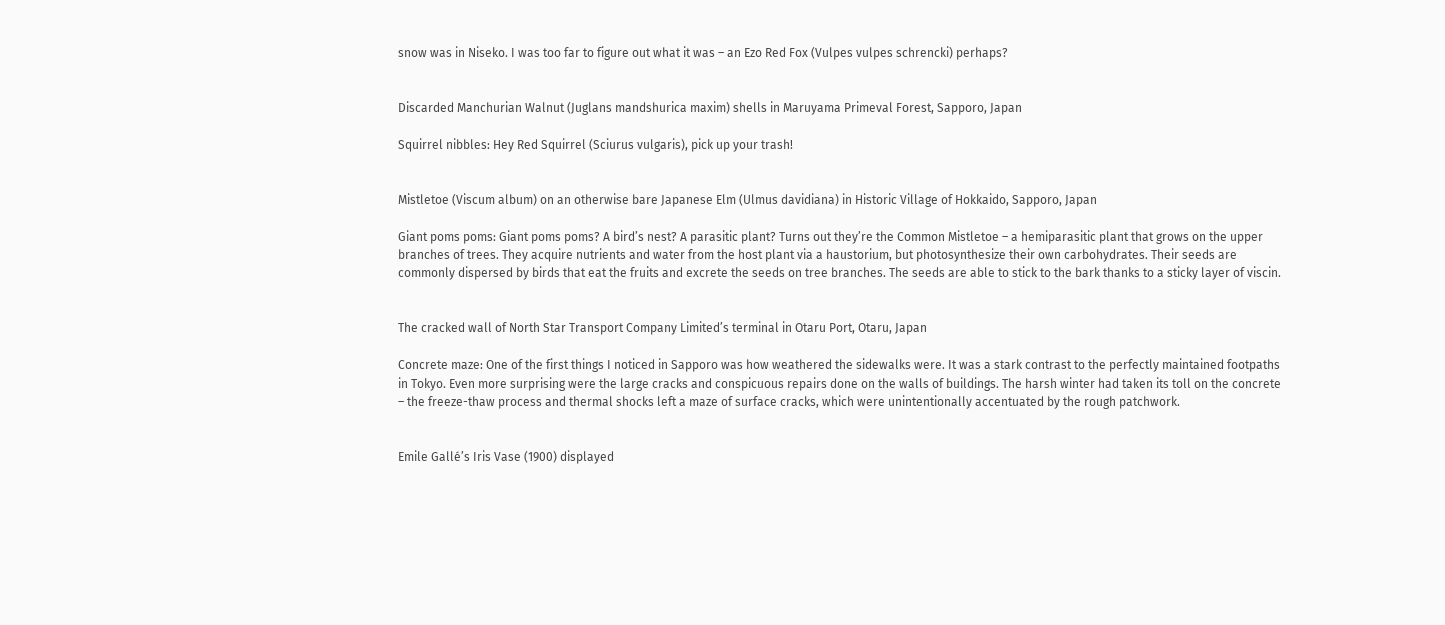snow was in Niseko. I was too far to figure out what it was – an Ezo Red Fox (Vulpes vulpes schrencki) perhaps?


Discarded Manchurian Walnut (Juglans mandshurica maxim) shells in Maruyama Primeval Forest, Sapporo, Japan

Squirrel nibbles: Hey Red Squirrel (Sciurus vulgaris), pick up your trash!


Mistletoe (Viscum album) on an otherwise bare Japanese Elm (Ulmus davidiana) in Historic Village of Hokkaido, Sapporo, Japan

Giant poms poms: Giant poms poms? A bird’s nest? A parasitic plant? Turns out they’re the Common Mistletoe – a hemiparasitic plant that grows on the upper branches of trees. They acquire nutrients and water from the host plant via a haustorium, but photosynthesize their own carbohydrates. Their seeds are commonly dispersed by birds that eat the fruits and excrete the seeds on tree branches. The seeds are able to stick to the bark thanks to a sticky layer of viscin.


The cracked wall of North Star Transport Company Limited’s terminal in Otaru Port, Otaru, Japan

Concrete maze: One of the first things I noticed in Sapporo was how weathered the sidewalks were. It was a stark contrast to the perfectly maintained footpaths in Tokyo. Even more surprising were the large cracks and conspicuous repairs done on the walls of buildings. The harsh winter had taken its toll on the concrete – the freeze-thaw process and thermal shocks left a maze of surface cracks, which were unintentionally accentuated by the rough patchwork.


Emile Gallé’s Iris Vase (1900) displayed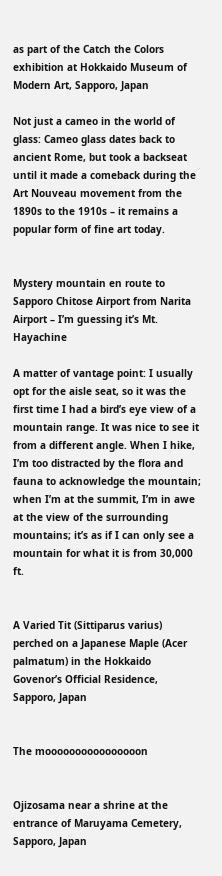as part of the Catch the Colors exhibition at Hokkaido Museum of Modern Art, Sapporo, Japan

Not just a cameo in the world of glass: Cameo glass dates back to ancient Rome, but took a backseat until it made a comeback during the Art Nouveau movement from the 1890s to the 1910s – it remains a popular form of fine art today.


Mystery mountain en route to Sapporo Chitose Airport from Narita Airport – I’m guessing it’s Mt. Hayachine

A matter of vantage point: I usually opt for the aisle seat, so it was the first time I had a bird’s eye view of a mountain range. It was nice to see it from a different angle. When I hike, I’m too distracted by the flora and fauna to acknowledge the mountain; when I’m at the summit, I’m in awe at the view of the surrounding mountains; it’s as if I can only see a mountain for what it is from 30,000 ft.


A Varied Tit (Sittiparus varius) perched on a Japanese Maple (Acer palmatum) in the Hokkaido Govenor’s Official Residence, Sapporo, Japan


The moooooooooooooooon


Ojizosama near a shrine at the entrance of Maruyama Cemetery, Sapporo, Japan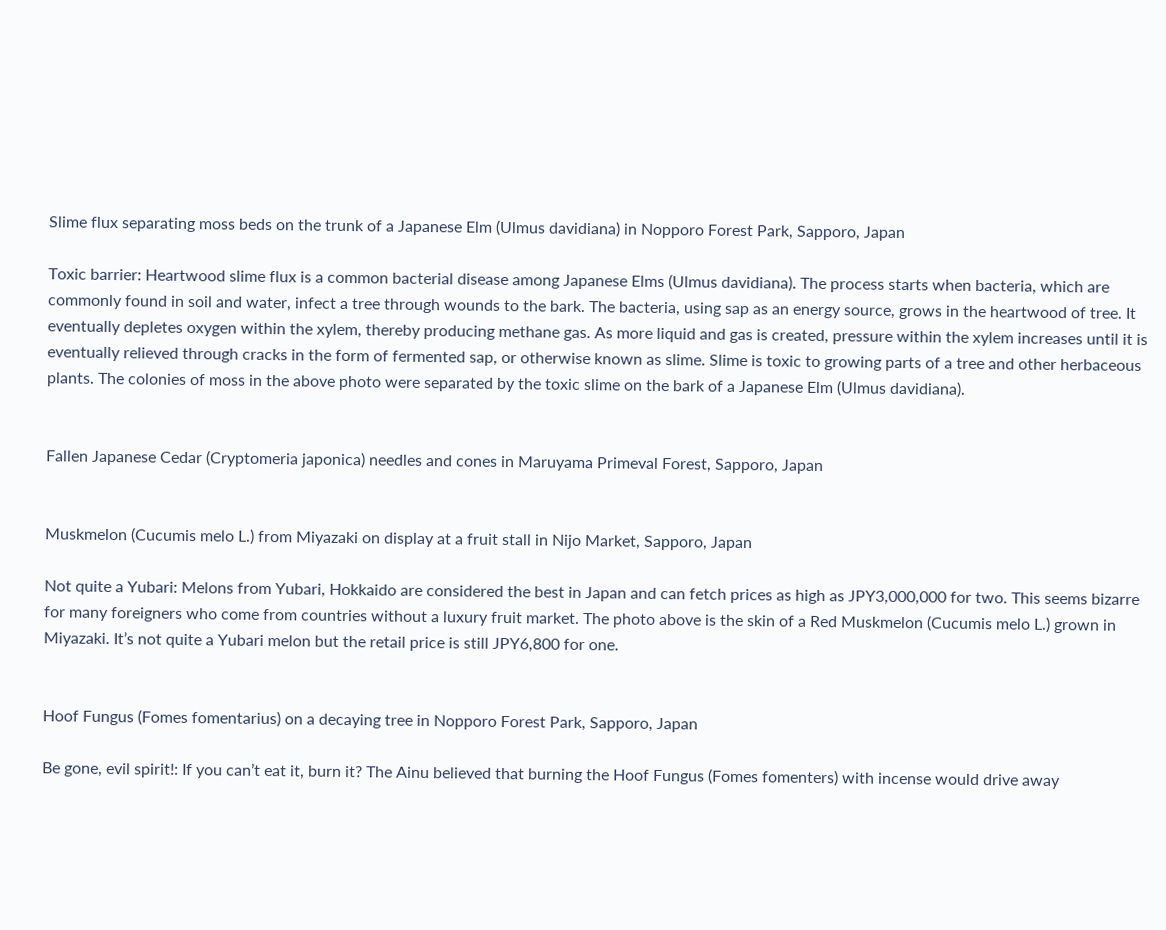Slime flux separating moss beds on the trunk of a Japanese Elm (Ulmus davidiana) in Nopporo Forest Park, Sapporo, Japan

Toxic barrier: Heartwood slime flux is a common bacterial disease among Japanese Elms (Ulmus davidiana). The process starts when bacteria, which are commonly found in soil and water, infect a tree through wounds to the bark. The bacteria, using sap as an energy source, grows in the heartwood of tree. It eventually depletes oxygen within the xylem, thereby producing methane gas. As more liquid and gas is created, pressure within the xylem increases until it is eventually relieved through cracks in the form of fermented sap, or otherwise known as slime. Slime is toxic to growing parts of a tree and other herbaceous plants. The colonies of moss in the above photo were separated by the toxic slime on the bark of a Japanese Elm (Ulmus davidiana).


Fallen Japanese Cedar (Cryptomeria japonica) needles and cones in Maruyama Primeval Forest, Sapporo, Japan


Muskmelon (Cucumis melo L.) from Miyazaki on display at a fruit stall in Nijo Market, Sapporo, Japan

Not quite a Yubari: Melons from Yubari, Hokkaido are considered the best in Japan and can fetch prices as high as JPY3,000,000 for two. This seems bizarre for many foreigners who come from countries without a luxury fruit market. The photo above is the skin of a Red Muskmelon (Cucumis melo L.) grown in Miyazaki. It’s not quite a Yubari melon but the retail price is still JPY6,800 for one.


Hoof Fungus (Fomes fomentarius) on a decaying tree in Nopporo Forest Park, Sapporo, Japan

Be gone, evil spirit!: If you can’t eat it, burn it? The Ainu believed that burning the Hoof Fungus (Fomes fomenters) with incense would drive away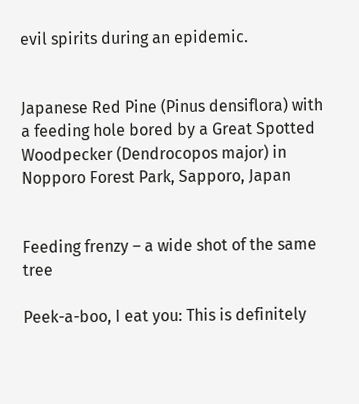evil spirits during an epidemic.


Japanese Red Pine (Pinus densiflora) with a feeding hole bored by a Great Spotted Woodpecker (Dendrocopos major) in Nopporo Forest Park, Sapporo, Japan


Feeding frenzy – a wide shot of the same tree

Peek-a-boo, I eat you: This is definitely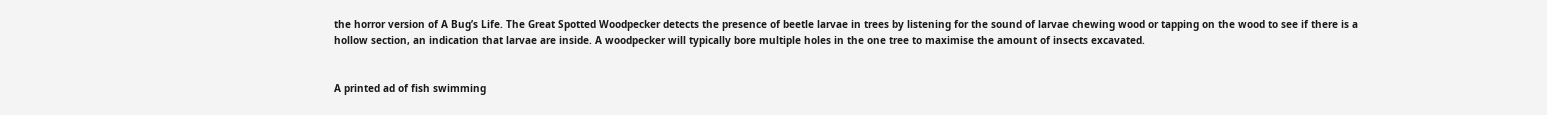the horror version of A Bug’s Life. The Great Spotted Woodpecker detects the presence of beetle larvae in trees by listening for the sound of larvae chewing wood or tapping on the wood to see if there is a hollow section, an indication that larvae are inside. A woodpecker will typically bore multiple holes in the one tree to maximise the amount of insects excavated.


A printed ad of fish swimming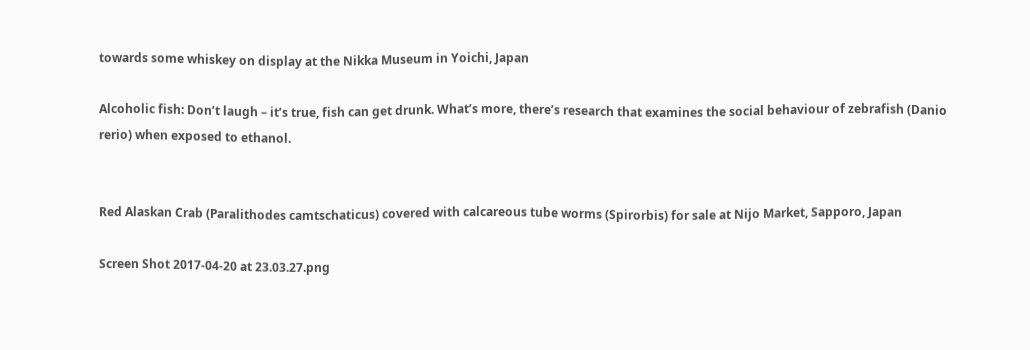towards some whiskey on display at the Nikka Museum in Yoichi, Japan

Alcoholic fish: Don’t laugh – it’s true, fish can get drunk. What’s more, there’s research that examines the social behaviour of zebrafish (Danio rerio) when exposed to ethanol.


Red Alaskan Crab (Paralithodes camtschaticus) covered with calcareous tube worms (Spirorbis) for sale at Nijo Market, Sapporo, Japan

Screen Shot 2017-04-20 at 23.03.27.png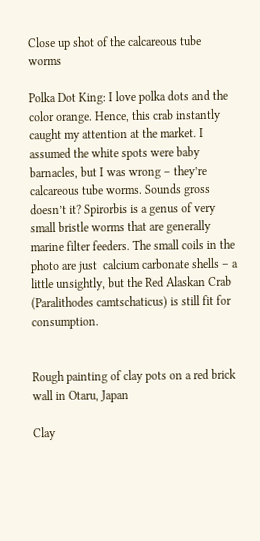Close up shot of the calcareous tube worms

Polka Dot King: I love polka dots and the color orange. Hence, this crab instantly caught my attention at the market. I assumed the white spots were baby barnacles, but I was wrong – they’re calcareous tube worms. Sounds gross doesn’t it? Spirorbis is a genus of very small bristle worms that are generally marine filter feeders. The small coils in the photo are just  calcium carbonate shells – a little unsightly, but the Red Alaskan Crab (Paralithodes camtschaticus) is still fit for consumption.


Rough painting of clay pots on a red brick wall in Otaru, Japan

Clay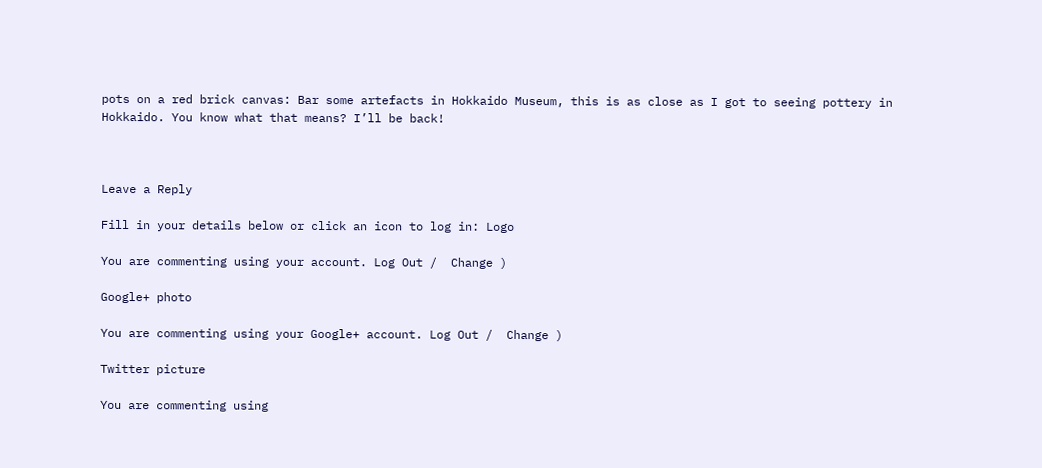pots on a red brick canvas: Bar some artefacts in Hokkaido Museum, this is as close as I got to seeing pottery in Hokkaido. You know what that means? I’ll be back!



Leave a Reply

Fill in your details below or click an icon to log in: Logo

You are commenting using your account. Log Out /  Change )

Google+ photo

You are commenting using your Google+ account. Log Out /  Change )

Twitter picture

You are commenting using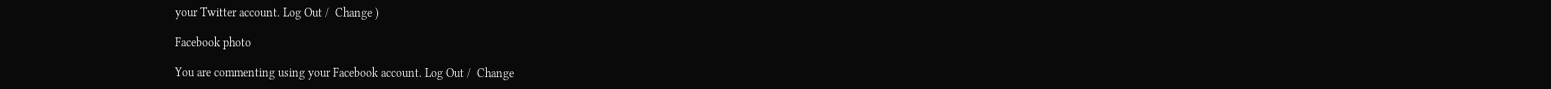your Twitter account. Log Out /  Change )

Facebook photo

You are commenting using your Facebook account. Log Out /  Change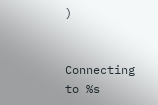)


Connecting to %s